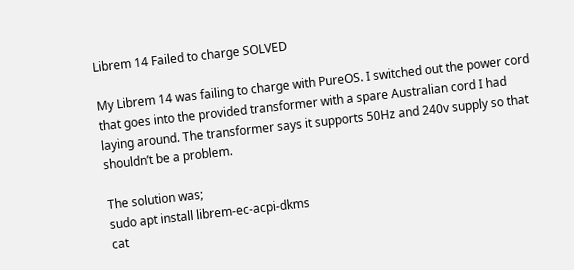Librem 14 Failed to charge SOLVED

My Librem 14 was failing to charge with PureOS. I switched out the power cord that goes into the provided transformer with a spare Australian cord I had laying around. The transformer says it supports 50Hz and 240v supply so that shouldn’t be a problem.

The solution was;
sudo apt install librem-ec-acpi-dkms
cat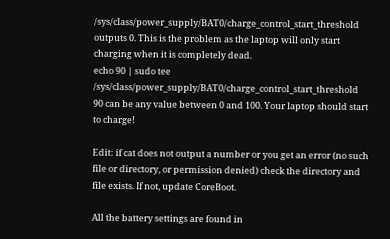/sys/class/power_supply/BAT0/charge_control_start_threshold
outputs 0. This is the problem as the laptop will only start charging when it is completely dead.
echo 90 | sudo tee /sys/class/power_supply/BAT0/charge_control_start_threshold
90 can be any value between 0 and 100. Your laptop should start to charge!

Edit: if cat does not output a number or you get an error (no such file or directory, or permission denied) check the directory and file exists. If not, update CoreBoot.

All the battery settings are found in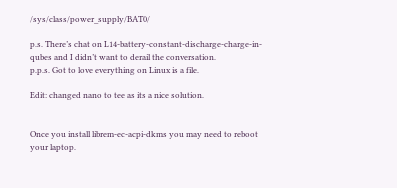/sys/class/power_supply/BAT0/

p.s. There’s chat on L14-battery-constant-discharge-charge-in-qubes and I didn’t want to derail the conversation.
p.p.s. Got to love everything on Linux is a file.

Edit: changed nano to tee as its a nice solution.


Once you install librem-ec-acpi-dkms you may need to reboot your laptop.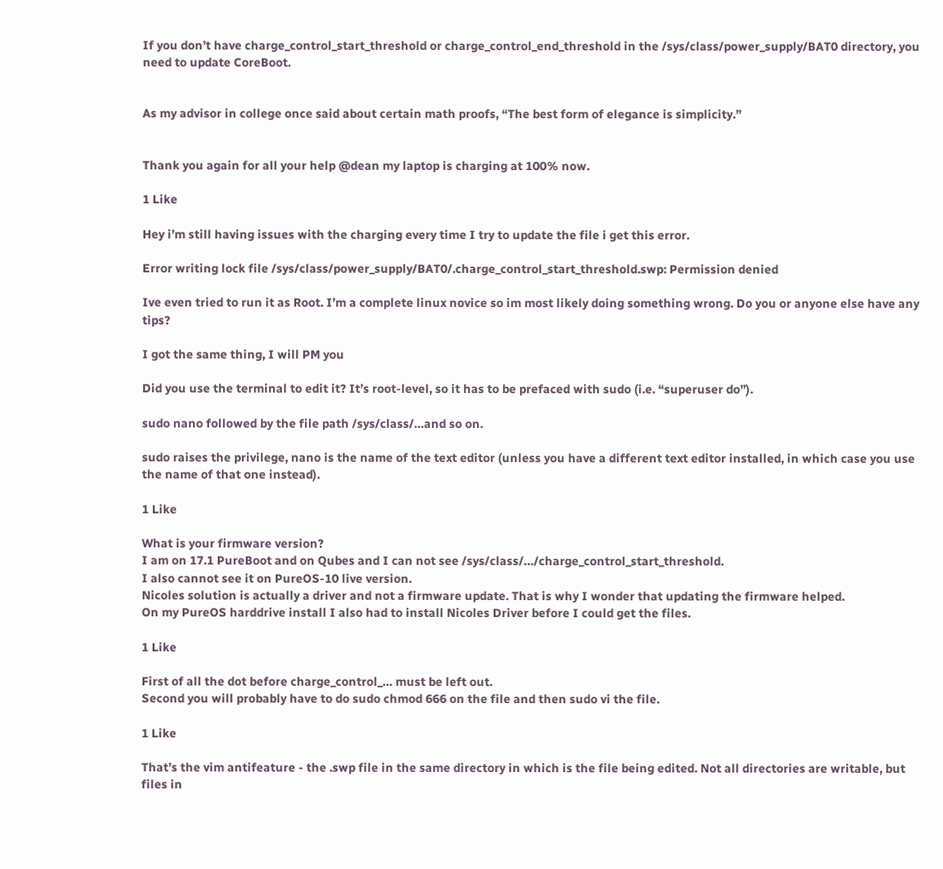If you don’t have charge_control_start_threshold or charge_control_end_threshold in the /sys/class/power_supply/BAT0 directory, you need to update CoreBoot.


As my advisor in college once said about certain math proofs, “The best form of elegance is simplicity.”


Thank you again for all your help @dean my laptop is charging at 100% now.

1 Like

Hey i’m still having issues with the charging every time I try to update the file i get this error.

Error writing lock file /sys/class/power_supply/BAT0/.charge_control_start_threshold.swp: Permission denied

Ive even tried to run it as Root. I’m a complete linux novice so im most likely doing something wrong. Do you or anyone else have any tips?

I got the same thing, I will PM you

Did you use the terminal to edit it? It’s root-level, so it has to be prefaced with sudo (i.e. “superuser do”).

sudo nano followed by the file path /sys/class/…and so on.

sudo raises the privilege, nano is the name of the text editor (unless you have a different text editor installed, in which case you use the name of that one instead).

1 Like

What is your firmware version?
I am on 17.1 PureBoot and on Qubes and I can not see /sys/class/…/charge_control_start_threshold.
I also cannot see it on PureOS-10 live version.
Nicoles solution is actually a driver and not a firmware update. That is why I wonder that updating the firmware helped.
On my PureOS harddrive install I also had to install Nicoles Driver before I could get the files.

1 Like

First of all the dot before charge_control_… must be left out.
Second you will probably have to do sudo chmod 666 on the file and then sudo vi the file.

1 Like

That’s the vim antifeature - the .swp file in the same directory in which is the file being edited. Not all directories are writable, but files in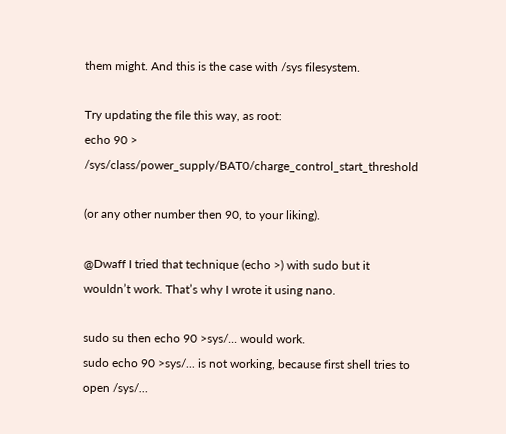them might. And this is the case with /sys filesystem.

Try updating the file this way, as root:
echo 90 > /sys/class/power_supply/BAT0/charge_control_start_threshold

(or any other number then 90, to your liking).

@Dwaff I tried that technique (echo >) with sudo but it wouldn’t work. That’s why I wrote it using nano.

sudo su then echo 90 >sys/... would work.
sudo echo 90 >sys/... is not working, because first shell tries to open /sys/…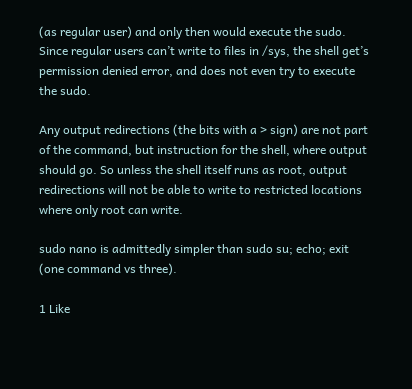(as regular user) and only then would execute the sudo. Since regular users can’t write to files in /sys, the shell get’s permission denied error, and does not even try to execute the sudo.

Any output redirections (the bits with a > sign) are not part of the command, but instruction for the shell, where output should go. So unless the shell itself runs as root, output redirections will not be able to write to restricted locations where only root can write.

sudo nano is admittedly simpler than sudo su; echo; exit (one command vs three).

1 Like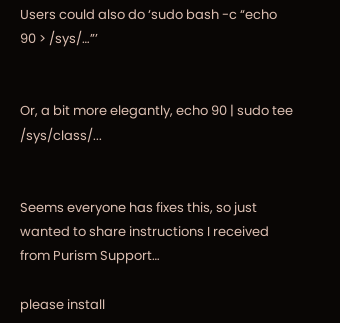Users could also do ‘sudo bash -c “echo 90 > /sys/…”’


Or, a bit more elegantly, echo 90 | sudo tee /sys/class/...


Seems everyone has fixes this, so just wanted to share instructions I received from Purism Support…

please install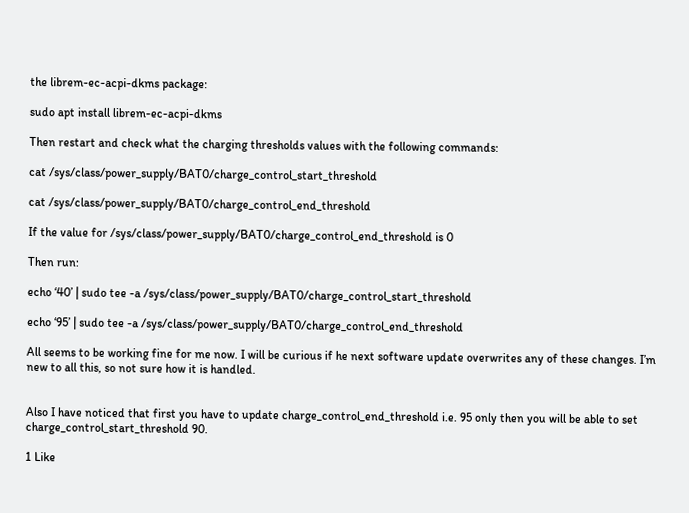the librem-ec-acpi-dkms package:

sudo apt install librem-ec-acpi-dkms

Then restart and check what the charging thresholds values with the following commands:

cat /sys/class/power_supply/BAT0/charge_control_start_threshold

cat /sys/class/power_supply/BAT0/charge_control_end_threshold

If the value for /sys/class/power_supply/BAT0/charge_control_end_threshold is 0

Then run:

echo ‘40’ | sudo tee -a /sys/class/power_supply/BAT0/charge_control_start_threshold

echo ‘95’ | sudo tee -a /sys/class/power_supply/BAT0/charge_control_end_threshold

All seems to be working fine for me now. I will be curious if he next software update overwrites any of these changes. I’m new to all this, so not sure how it is handled.


Also I have noticed that first you have to update charge_control_end_threshold i.e. 95 only then you will be able to set charge_control_start_threshold 90.

1 Like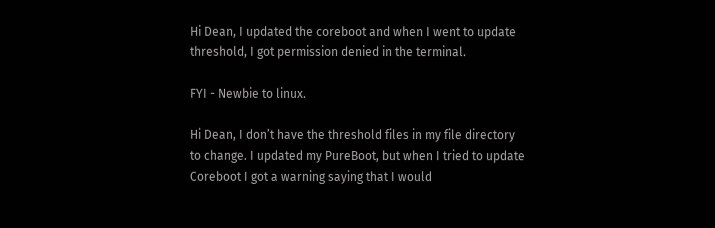Hi Dean, I updated the coreboot and when I went to update threshold, I got permission denied in the terminal.

FYI - Newbie to linux.

Hi Dean, I don’t have the threshold files in my file directory to change. I updated my PureBoot, but when I tried to update Coreboot I got a warning saying that I would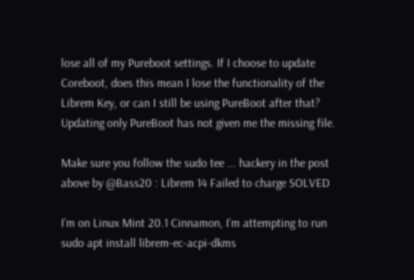lose all of my Pureboot settings. If I choose to update Coreboot, does this mean I lose the functionality of the Librem Key, or can I still be using PureBoot after that? Updating only PureBoot has not given me the missing file.

Make sure you follow the sudo tee ... hackery in the post above by @Bass20 : Librem 14 Failed to charge SOLVED

I’m on Linux Mint 20.1 Cinnamon, I’m attempting to run sudo apt install librem-ec-acpi-dkms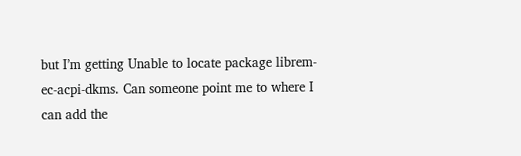but I’m getting Unable to locate package librem-ec-acpi-dkms. Can someone point me to where I can add the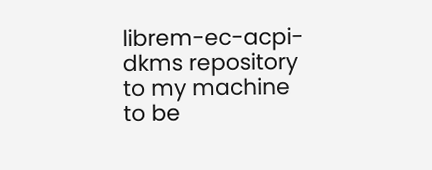librem-ec-acpi-dkms repository to my machine to be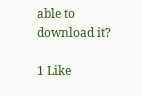able to download it?

1 Like